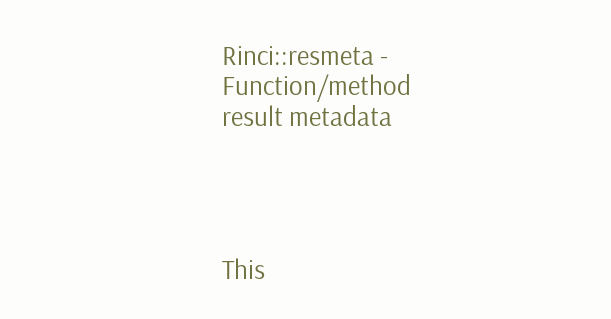Rinci::resmeta - Function/method result metadata




This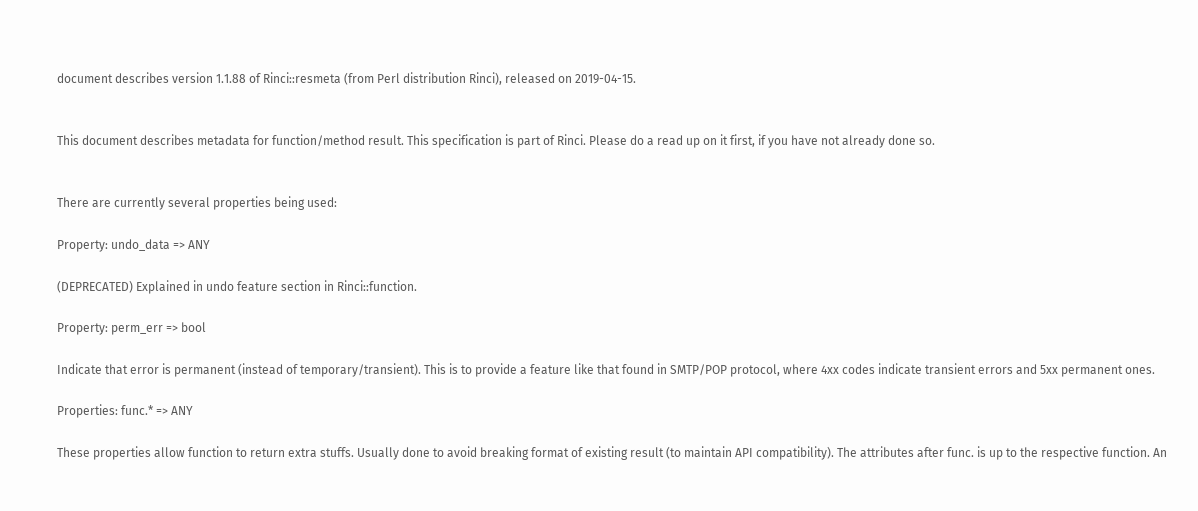document describes version 1.1.88 of Rinci::resmeta (from Perl distribution Rinci), released on 2019-04-15.


This document describes metadata for function/method result. This specification is part of Rinci. Please do a read up on it first, if you have not already done so.


There are currently several properties being used:

Property: undo_data => ANY

(DEPRECATED) Explained in undo feature section in Rinci::function.

Property: perm_err => bool

Indicate that error is permanent (instead of temporary/transient). This is to provide a feature like that found in SMTP/POP protocol, where 4xx codes indicate transient errors and 5xx permanent ones.

Properties: func.* => ANY

These properties allow function to return extra stuffs. Usually done to avoid breaking format of existing result (to maintain API compatibility). The attributes after func. is up to the respective function. An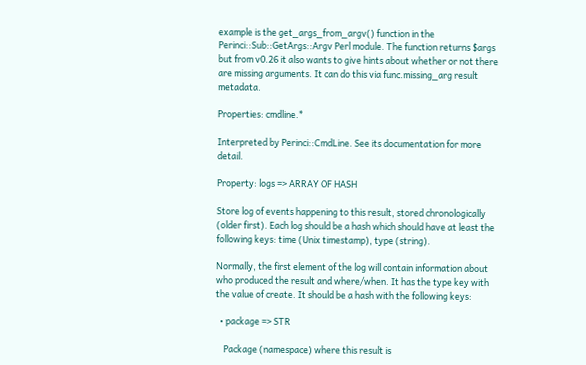example is the get_args_from_argv() function in the Perinci::Sub::GetArgs::Argv Perl module. The function returns $args but from v0.26 it also wants to give hints about whether or not there are missing arguments. It can do this via func.missing_arg result metadata.

Properties: cmdline.*

Interpreted by Perinci::CmdLine. See its documentation for more detail.

Property: logs => ARRAY OF HASH

Store log of events happening to this result, stored chronologically (older first). Each log should be a hash which should have at least the following keys: time (Unix timestamp), type (string).

Normally, the first element of the log will contain information about who produced the result and where/when. It has the type key with the value of create. It should be a hash with the following keys:

  • package => STR

    Package (namespace) where this result is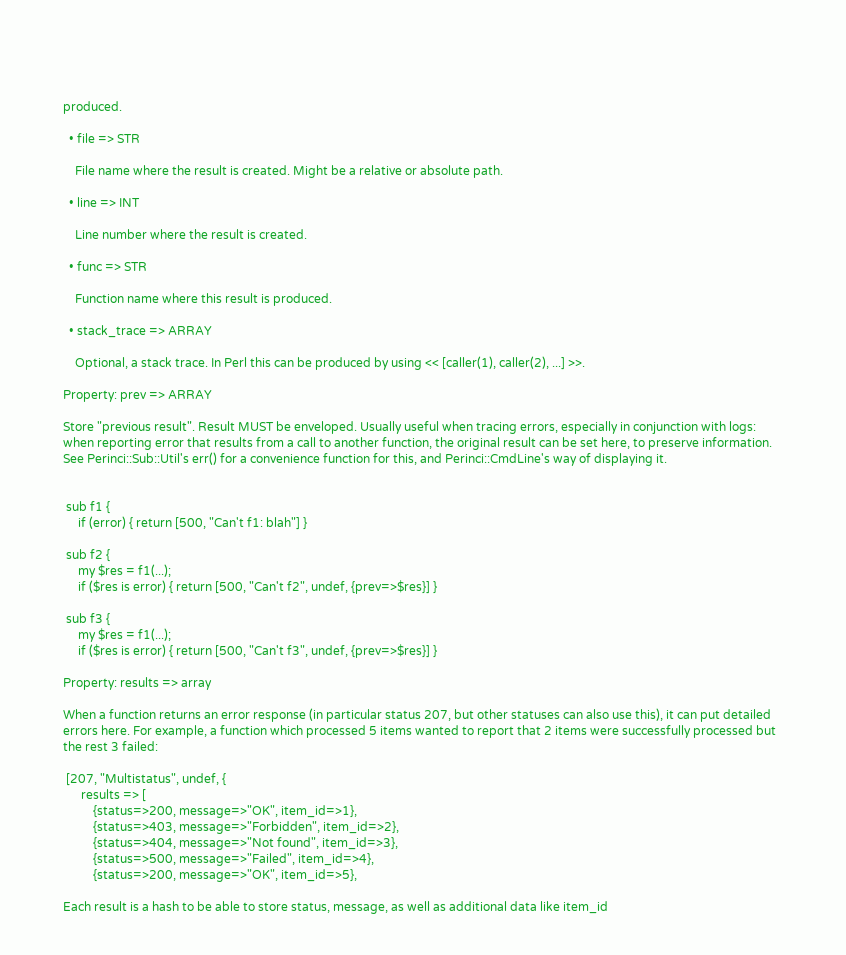produced.

  • file => STR

    File name where the result is created. Might be a relative or absolute path.

  • line => INT

    Line number where the result is created.

  • func => STR

    Function name where this result is produced.

  • stack_trace => ARRAY

    Optional, a stack trace. In Perl this can be produced by using << [caller(1), caller(2), ...] >>.

Property: prev => ARRAY

Store "previous result". Result MUST be enveloped. Usually useful when tracing errors, especially in conjunction with logs: when reporting error that results from a call to another function, the original result can be set here, to preserve information. See Perinci::Sub::Util's err() for a convenience function for this, and Perinci::CmdLine's way of displaying it.


 sub f1 {
     if (error) { return [500, "Can't f1: blah"] }

 sub f2 {
     my $res = f1(...);
     if ($res is error) { return [500, "Can't f2", undef, {prev=>$res}] }

 sub f3 {
     my $res = f1(...);
     if ($res is error) { return [500, "Can't f3", undef, {prev=>$res}] }

Property: results => array

When a function returns an error response (in particular status 207, but other statuses can also use this), it can put detailed errors here. For example, a function which processed 5 items wanted to report that 2 items were successfully processed but the rest 3 failed:

 [207, "Multistatus", undef, {
      results => [
          {status=>200, message=>"OK", item_id=>1},
          {status=>403, message=>"Forbidden", item_id=>2},
          {status=>404, message=>"Not found", item_id=>3},
          {status=>500, message=>"Failed", item_id=>4},
          {status=>200, message=>"OK", item_id=>5},

Each result is a hash to be able to store status, message, as well as additional data like item_id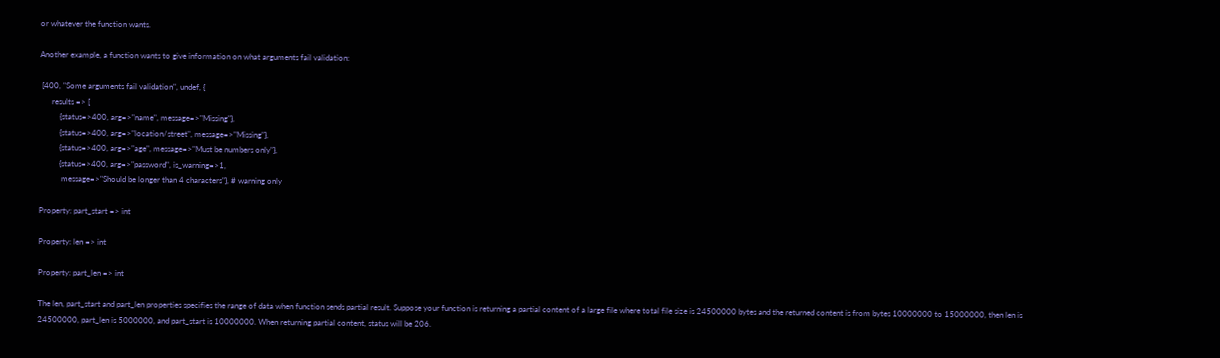or whatever the function wants.

Another example, a function wants to give information on what arguments fail validation:

 [400, "Some arguments fail validation", undef, {
      results => [
          {status=>400, arg=>"name", message=>"Missing"},
          {status=>400, arg=>"location/street", message=>"Missing"},
          {status=>400, arg=>"age", message=>"Must be numbers only"},
          {status=>400, arg=>"password", is_warning=>1,
           message=>"Should be longer than 4 characters"}, # warning only

Property: part_start => int

Property: len => int

Property: part_len => int

The len, part_start and part_len properties specifies the range of data when function sends partial result. Suppose your function is returning a partial content of a large file where total file size is 24500000 bytes and the returned content is from bytes 10000000 to 15000000, then len is 24500000, part_len is 5000000, and part_start is 10000000. When returning partial content, status will be 206.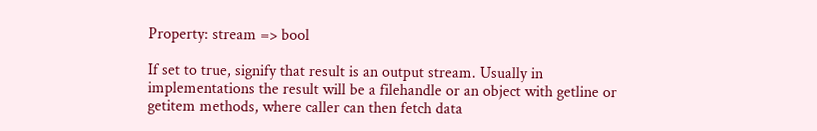Property: stream => bool

If set to true, signify that result is an output stream. Usually in implementations the result will be a filehandle or an object with getline or getitem methods, where caller can then fetch data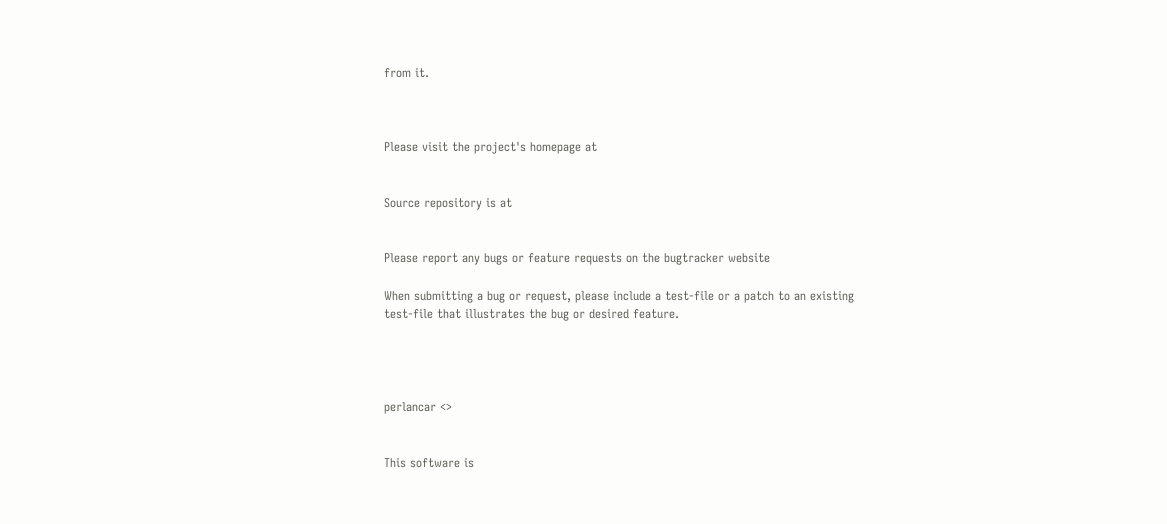from it.



Please visit the project's homepage at


Source repository is at


Please report any bugs or feature requests on the bugtracker website

When submitting a bug or request, please include a test-file or a patch to an existing test-file that illustrates the bug or desired feature.




perlancar <>


This software is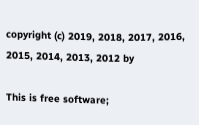copyright (c) 2019, 2018, 2017, 2016, 2015, 2014, 2013, 2012 by

This is free software;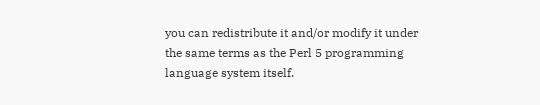you can redistribute it and/or modify it under the same terms as the Perl 5 programming language system itself.